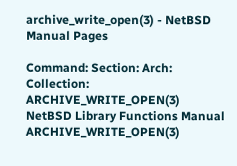archive_write_open(3) - NetBSD Manual Pages

Command: Section: Arch: Collection:
ARCHIVE_WRITE_OPEN(3)   NetBSD Library Functions Manual  ARCHIVE_WRITE_OPEN(3)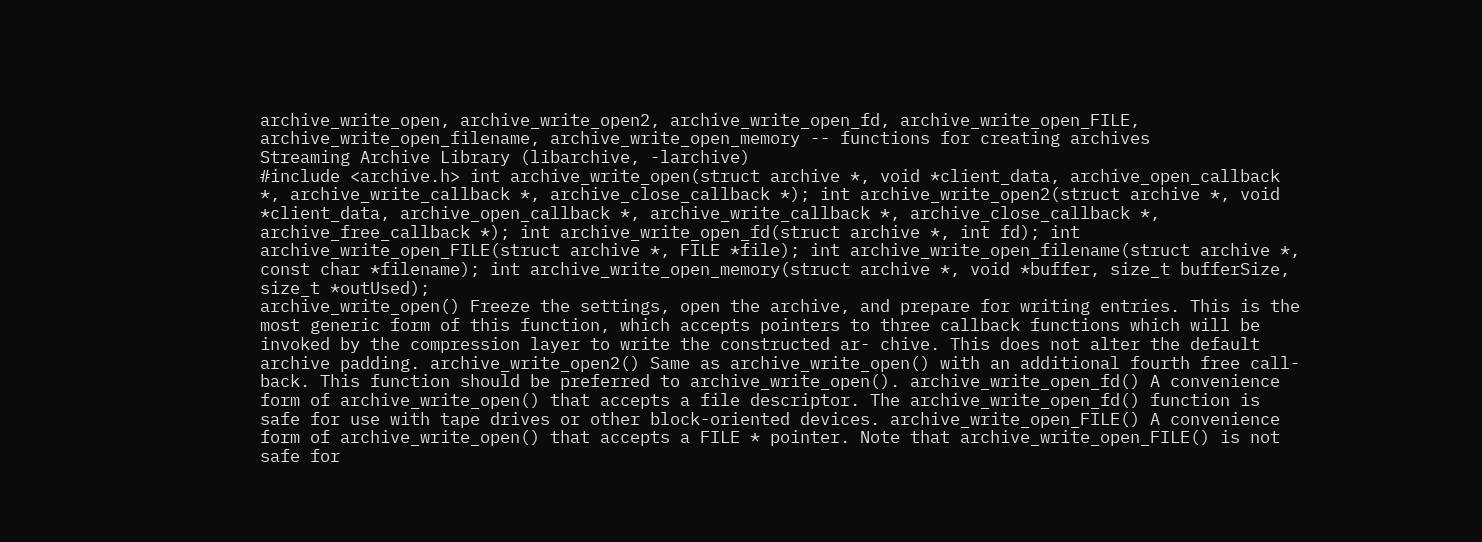archive_write_open, archive_write_open2, archive_write_open_fd, archive_write_open_FILE, archive_write_open_filename, archive_write_open_memory -- functions for creating archives
Streaming Archive Library (libarchive, -larchive)
#include <archive.h> int archive_write_open(struct archive *, void *client_data, archive_open_callback *, archive_write_callback *, archive_close_callback *); int archive_write_open2(struct archive *, void *client_data, archive_open_callback *, archive_write_callback *, archive_close_callback *, archive_free_callback *); int archive_write_open_fd(struct archive *, int fd); int archive_write_open_FILE(struct archive *, FILE *file); int archive_write_open_filename(struct archive *, const char *filename); int archive_write_open_memory(struct archive *, void *buffer, size_t bufferSize, size_t *outUsed);
archive_write_open() Freeze the settings, open the archive, and prepare for writing entries. This is the most generic form of this function, which accepts pointers to three callback functions which will be invoked by the compression layer to write the constructed ar- chive. This does not alter the default archive padding. archive_write_open2() Same as archive_write_open() with an additional fourth free call- back. This function should be preferred to archive_write_open(). archive_write_open_fd() A convenience form of archive_write_open() that accepts a file descriptor. The archive_write_open_fd() function is safe for use with tape drives or other block-oriented devices. archive_write_open_FILE() A convenience form of archive_write_open() that accepts a FILE * pointer. Note that archive_write_open_FILE() is not safe for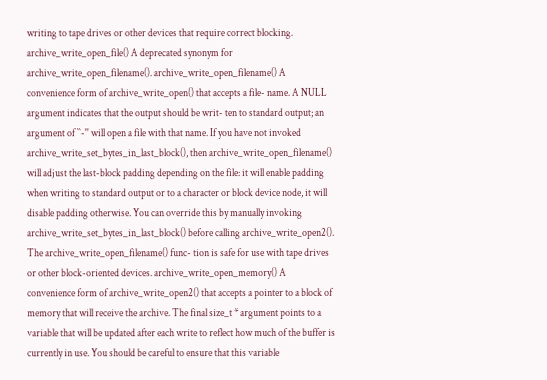writing to tape drives or other devices that require correct blocking. archive_write_open_file() A deprecated synonym for archive_write_open_filename(). archive_write_open_filename() A convenience form of archive_write_open() that accepts a file- name. A NULL argument indicates that the output should be writ- ten to standard output; an argument of ``-'' will open a file with that name. If you have not invoked archive_write_set_bytes_in_last_block(), then archive_write_open_filename() will adjust the last-block padding depending on the file: it will enable padding when writing to standard output or to a character or block device node, it will disable padding otherwise. You can override this by manually invoking archive_write_set_bytes_in_last_block() before calling archive_write_open2(). The archive_write_open_filename() func- tion is safe for use with tape drives or other block-oriented devices. archive_write_open_memory() A convenience form of archive_write_open2() that accepts a pointer to a block of memory that will receive the archive. The final size_t * argument points to a variable that will be updated after each write to reflect how much of the buffer is currently in use. You should be careful to ensure that this variable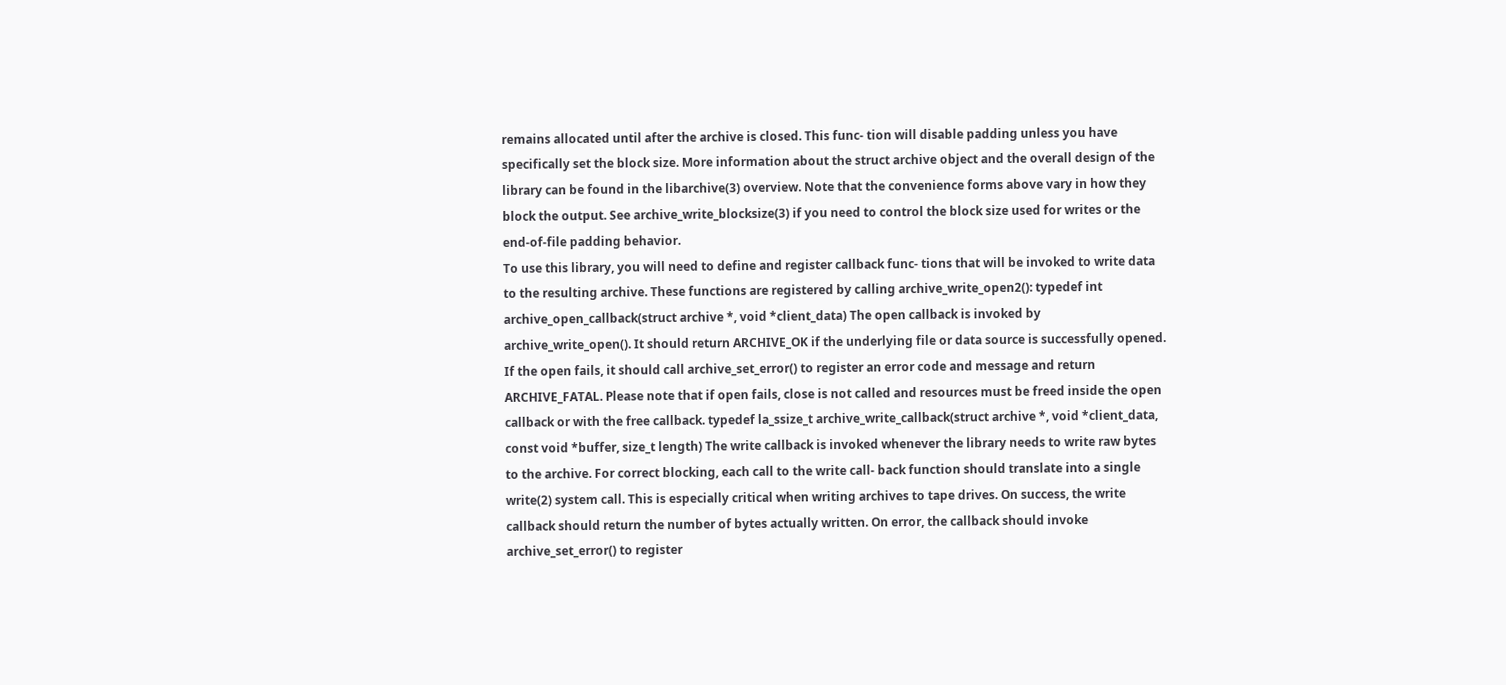remains allocated until after the archive is closed. This func- tion will disable padding unless you have specifically set the block size. More information about the struct archive object and the overall design of the library can be found in the libarchive(3) overview. Note that the convenience forms above vary in how they block the output. See archive_write_blocksize(3) if you need to control the block size used for writes or the end-of-file padding behavior.
To use this library, you will need to define and register callback func- tions that will be invoked to write data to the resulting archive. These functions are registered by calling archive_write_open2(): typedef int archive_open_callback(struct archive *, void *client_data) The open callback is invoked by archive_write_open(). It should return ARCHIVE_OK if the underlying file or data source is successfully opened. If the open fails, it should call archive_set_error() to register an error code and message and return ARCHIVE_FATAL. Please note that if open fails, close is not called and resources must be freed inside the open callback or with the free callback. typedef la_ssize_t archive_write_callback(struct archive *, void *client_data, const void *buffer, size_t length) The write callback is invoked whenever the library needs to write raw bytes to the archive. For correct blocking, each call to the write call- back function should translate into a single write(2) system call. This is especially critical when writing archives to tape drives. On success, the write callback should return the number of bytes actually written. On error, the callback should invoke archive_set_error() to register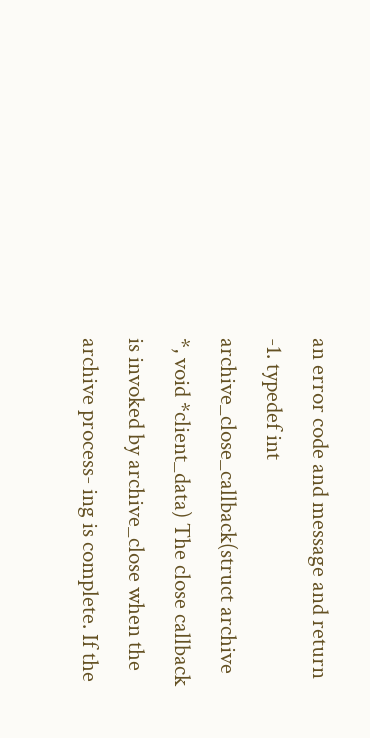an error code and message and return -1. typedef int archive_close_callback(struct archive *, void *client_data) The close callback is invoked by archive_close when the archive process- ing is complete. If the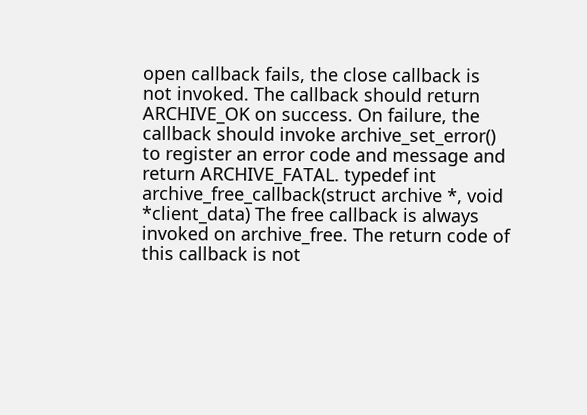open callback fails, the close callback is not invoked. The callback should return ARCHIVE_OK on success. On failure, the callback should invoke archive_set_error() to register an error code and message and return ARCHIVE_FATAL. typedef int archive_free_callback(struct archive *, void *client_data) The free callback is always invoked on archive_free. The return code of this callback is not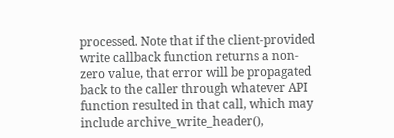processed. Note that if the client-provided write callback function returns a non- zero value, that error will be propagated back to the caller through whatever API function resulted in that call, which may include archive_write_header(),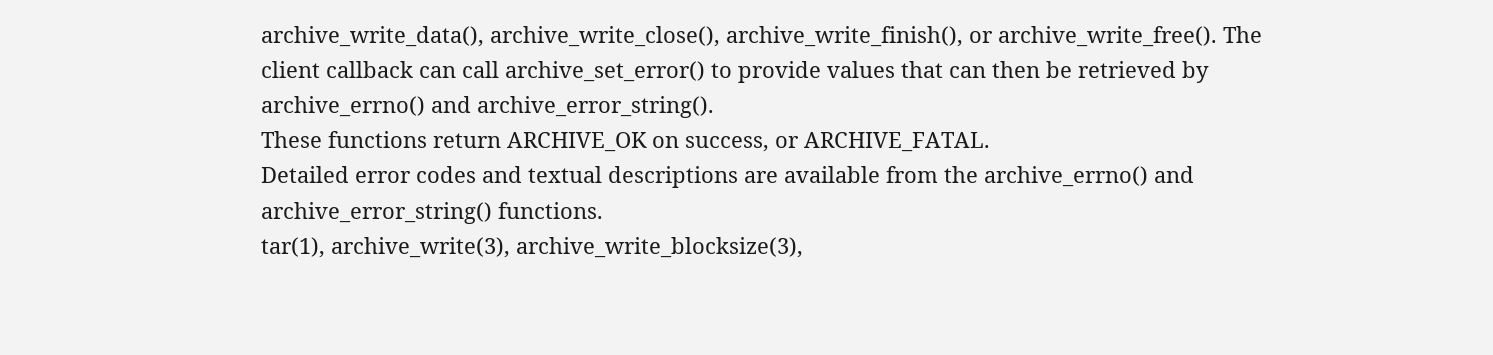archive_write_data(), archive_write_close(), archive_write_finish(), or archive_write_free(). The client callback can call archive_set_error() to provide values that can then be retrieved by archive_errno() and archive_error_string().
These functions return ARCHIVE_OK on success, or ARCHIVE_FATAL.
Detailed error codes and textual descriptions are available from the archive_errno() and archive_error_string() functions.
tar(1), archive_write(3), archive_write_blocksize(3),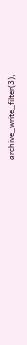archive_write_filter(3),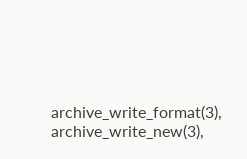archive_write_format(3), archive_write_new(3),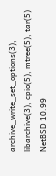archive_write_set_options(3), libarchive(3), cpio(5), mtree(5), tar(5) NetBSD 10.99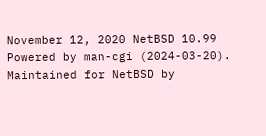November 12, 2020 NetBSD 10.99
Powered by man-cgi (2024-03-20). Maintained for NetBSD by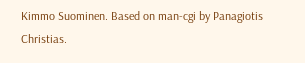Kimmo Suominen. Based on man-cgi by Panagiotis Christias.